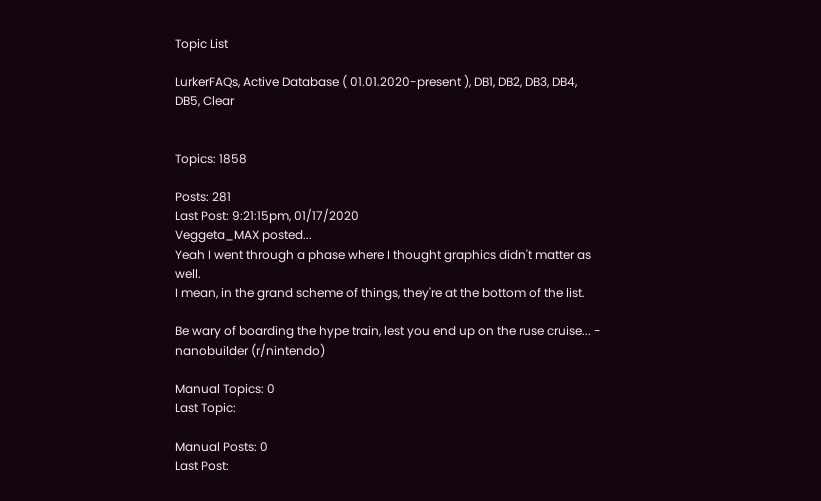Topic List

LurkerFAQs, Active Database ( 01.01.2020-present ), DB1, DB2, DB3, DB4, DB5, Clear


Topics: 1858

Posts: 281
Last Post: 9:21:15pm, 01/17/2020
Veggeta_MAX posted...
Yeah I went through a phase where I thought graphics didn't matter as well.
I mean, in the grand scheme of things, they're at the bottom of the list.

Be wary of boarding the hype train, lest you end up on the ruse cruise... - nanobuilder (r/nintendo)

Manual Topics: 0
Last Topic:

Manual Posts: 0
Last Post: